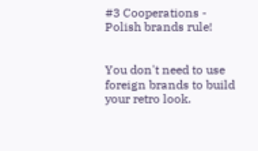#3 Cooperations - Polish brands rule!


You don't need to use foreign brands to build your retro look.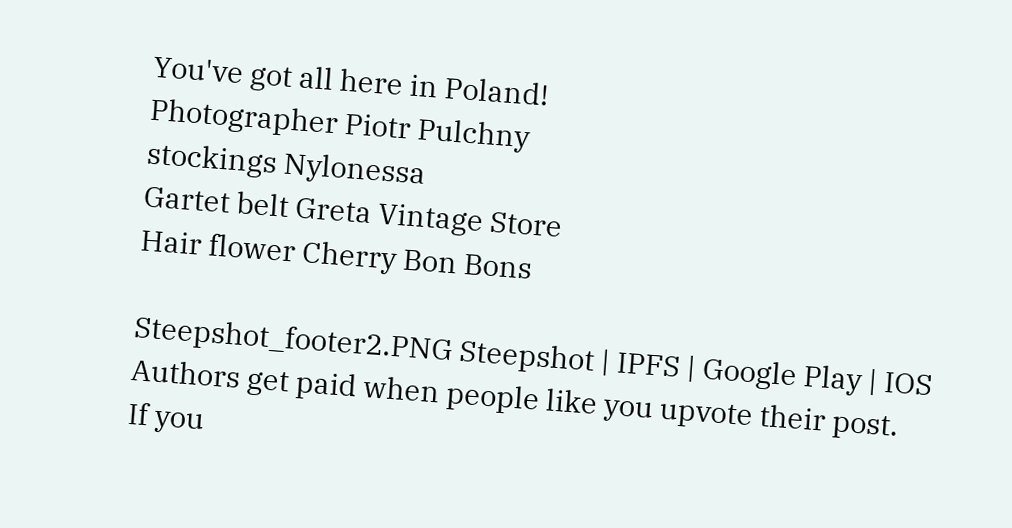You've got all here in Poland!
Photographer Piotr Pulchny
stockings Nylonessa
Gartet belt Greta Vintage Store
Hair flower Cherry Bon Bons

Steepshot_footer2.PNG Steepshot | IPFS | Google Play | IOS
Authors get paid when people like you upvote their post.
If you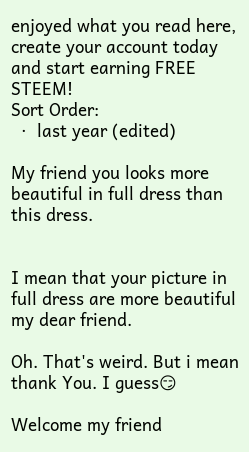enjoyed what you read here, create your account today and start earning FREE STEEM!
Sort Order:
  ·  last year (edited)

My friend you looks more beautiful in full dress than this dress.


I mean that your picture in full dress are more beautiful my dear friend.

Oh. That's weird. But i mean thank You. I guess😏

Welcome my friend